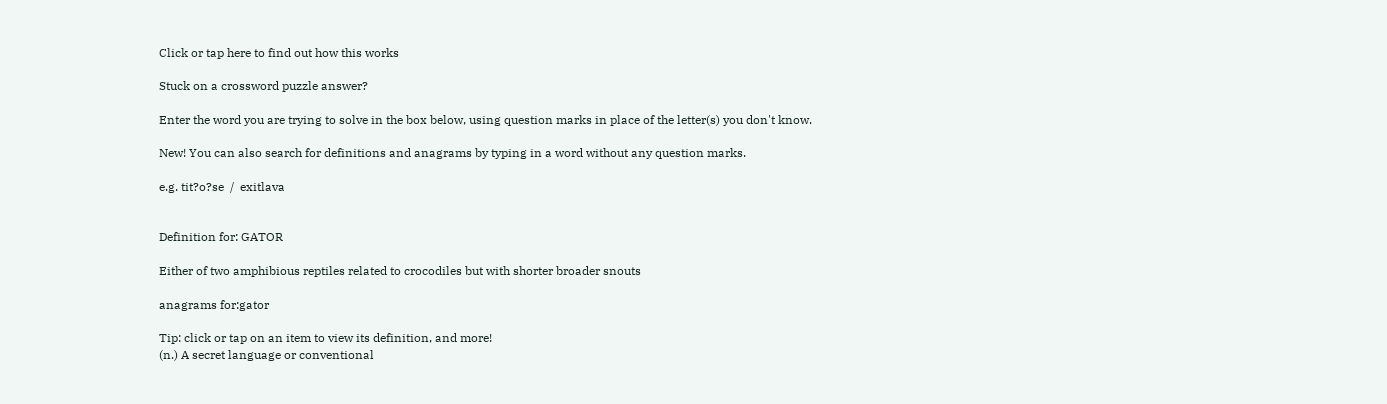Click or tap here to find out how this works

Stuck on a crossword puzzle answer?

Enter the word you are trying to solve in the box below, using question marks in place of the letter(s) you don't know.

New! You can also search for definitions and anagrams by typing in a word without any question marks.

e.g. tit?o?se  /  exitlava


Definition for: GATOR

Either of two amphibious reptiles related to crocodiles but with shorter broader snouts

anagrams for:gator

Tip: click or tap on an item to view its definition, and more!
(n.) A secret language or conventional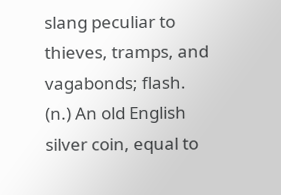slang peculiar to thieves, tramps, and vagabonds; flash.
(n.) An old English silver coin, equal to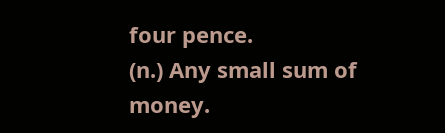four pence.
(n.) Any small sum of money.